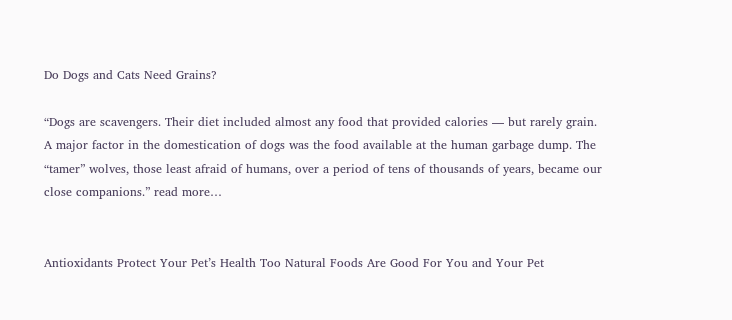Do Dogs and Cats Need Grains?

“Dogs are scavengers. Their diet included almost any food that provided calories — but rarely grain. A major factor in the domestication of dogs was the food available at the human garbage dump. The “tamer” wolves, those least afraid of humans, over a period of tens of thousands of years, became our close companions.” read more…


Antioxidants Protect Your Pet’s Health Too Natural Foods Are Good For You and Your Pet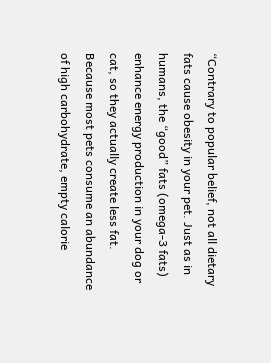“Contrary to popular belief, not all dietary fats cause obesity in your pet. Just as in humans, the “good” fats (omega-3 fats) enhance energy production in your dog or cat, so they actually create less fat. Because most pets consume an abundance of high carbohydrate, empty calorie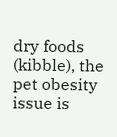dry foods (kibble), the pet obesity issue is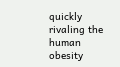quickly rivaling the human obesity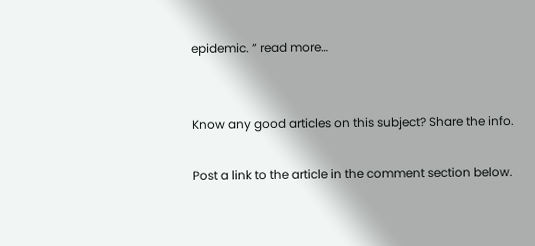epidemic. ” read more…


Know any good articles on this subject? Share the info.

Post a link to the article in the comment section below.